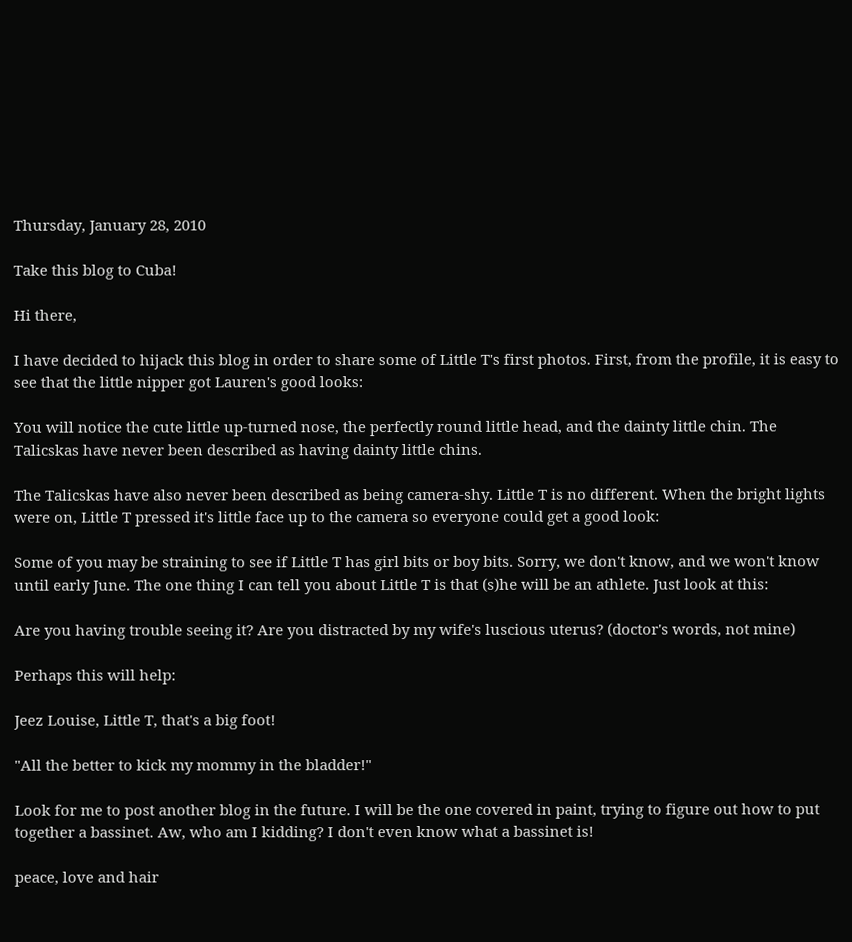Thursday, January 28, 2010

Take this blog to Cuba!

Hi there,

I have decided to hijack this blog in order to share some of Little T's first photos. First, from the profile, it is easy to see that the little nipper got Lauren's good looks:

You will notice the cute little up-turned nose, the perfectly round little head, and the dainty little chin. The Talicskas have never been described as having dainty little chins.

The Talicskas have also never been described as being camera-shy. Little T is no different. When the bright lights were on, Little T pressed it's little face up to the camera so everyone could get a good look:

Some of you may be straining to see if Little T has girl bits or boy bits. Sorry, we don't know, and we won't know until early June. The one thing I can tell you about Little T is that (s)he will be an athlete. Just look at this:

Are you having trouble seeing it? Are you distracted by my wife's luscious uterus? (doctor's words, not mine)

Perhaps this will help:

Jeez Louise, Little T, that's a big foot!

"All the better to kick my mommy in the bladder!"

Look for me to post another blog in the future. I will be the one covered in paint, trying to figure out how to put together a bassinet. Aw, who am I kidding? I don't even know what a bassinet is!

peace, love and hair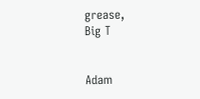grease,
Big T


Adam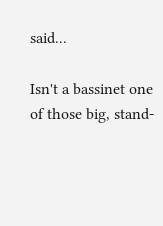said...

Isn't a bassinet one of those big, stand-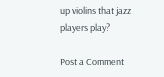up violins that jazz players play?

Post a Comment